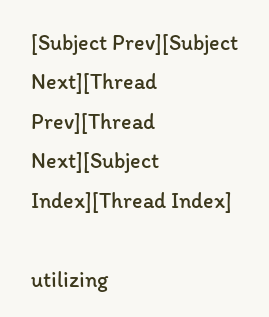[Subject Prev][Subject Next][Thread Prev][Thread Next][Subject Index][Thread Index]

utilizing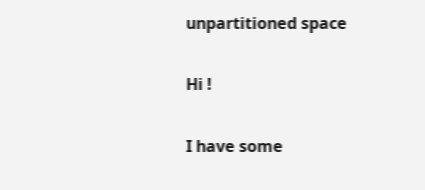unpartitioned space

Hi !

I have some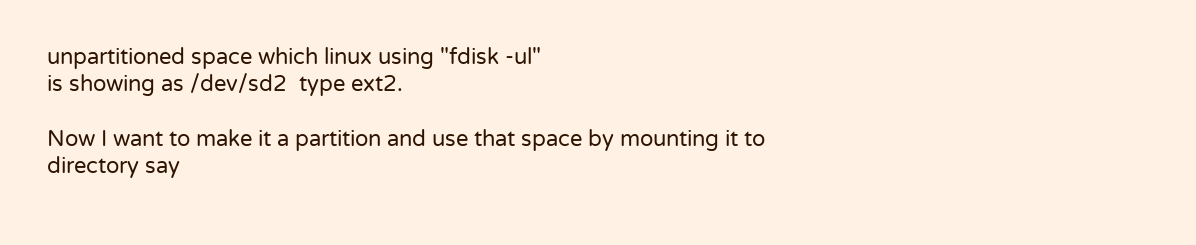unpartitioned space which linux using "fdisk -ul"
is showing as /dev/sd2  type ext2.

Now I want to make it a partition and use that space by mounting it to
directory say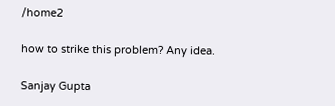/home2

how to strike this problem? Any idea.

Sanjay Gupta